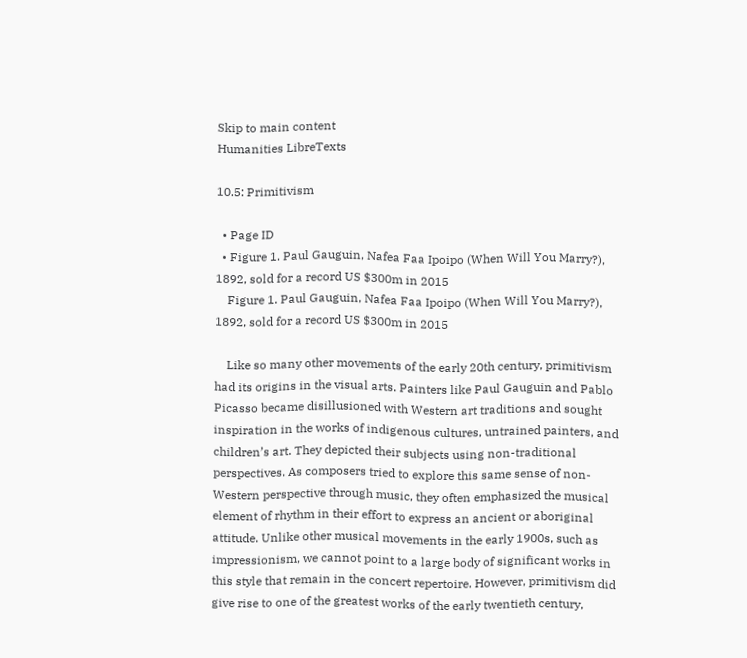Skip to main content
Humanities LibreTexts

10.5: Primitivism

  • Page ID
  • Figure 1. Paul Gauguin, Nafea Faa Ipoipo (When Will You Marry?), 1892, sold for a record US $300m in 2015
    Figure 1. Paul Gauguin, Nafea Faa Ipoipo (When Will You Marry?), 1892, sold for a record US $300m in 2015

    Like so many other movements of the early 20th century, primitivism had its origins in the visual arts. Painters like Paul Gauguin and Pablo Picasso became disillusioned with Western art traditions and sought inspiration in the works of indigenous cultures, untrained painters, and children’s art. They depicted their subjects using non-traditional perspectives. As composers tried to explore this same sense of non-Western perspective through music, they often emphasized the musical element of rhythm in their effort to express an ancient or aboriginal attitude. Unlike other musical movements in the early 1900s, such as impressionism, we cannot point to a large body of significant works in this style that remain in the concert repertoire. However, primitivism did give rise to one of the greatest works of the early twentieth century,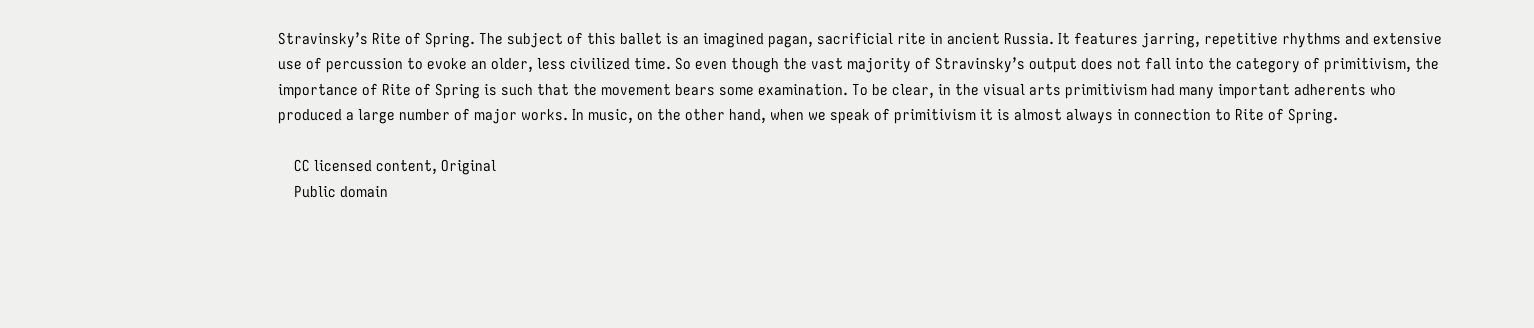Stravinsky’s Rite of Spring. The subject of this ballet is an imagined pagan, sacrificial rite in ancient Russia. It features jarring, repetitive rhythms and extensive use of percussion to evoke an older, less civilized time. So even though the vast majority of Stravinsky’s output does not fall into the category of primitivism, the importance of Rite of Spring is such that the movement bears some examination. To be clear, in the visual arts primitivism had many important adherents who produced a large number of major works. In music, on the other hand, when we speak of primitivism it is almost always in connection to Rite of Spring.

    CC licensed content, Original
    Public domain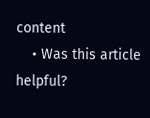content
    • Was this article helpful?